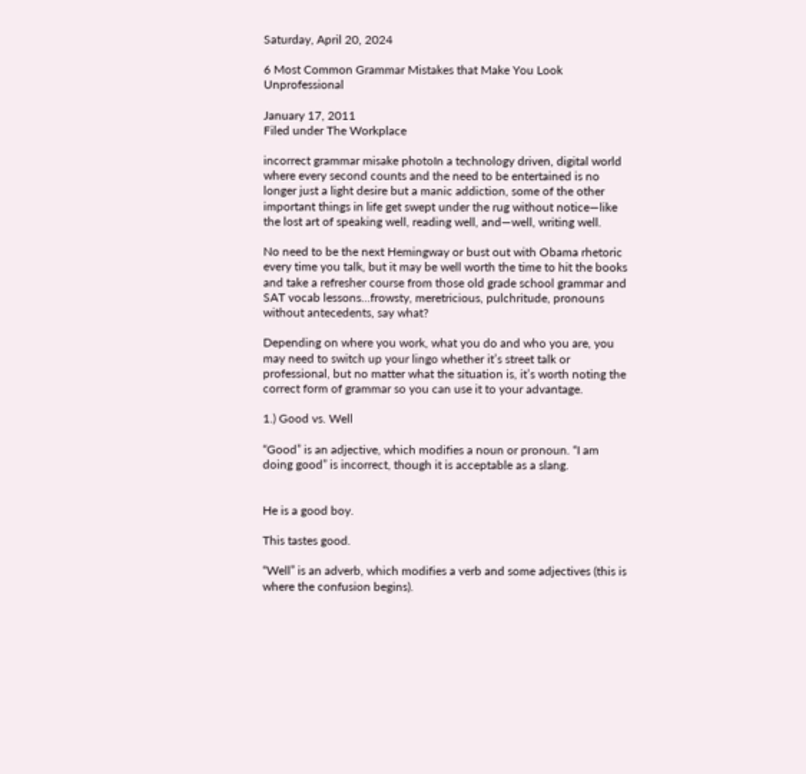Saturday, April 20, 2024

6 Most Common Grammar Mistakes that Make You Look Unprofessional

January 17, 2011
Filed under The Workplace

incorrect grammar misake photoIn a technology driven, digital world where every second counts and the need to be entertained is no longer just a light desire but a manic addiction, some of the other important things in life get swept under the rug without notice—like the lost art of speaking well, reading well, and—well, writing well.

No need to be the next Hemingway or bust out with Obama rhetoric every time you talk, but it may be well worth the time to hit the books and take a refresher course from those old grade school grammar and SAT vocab lessons…frowsty, meretricious, pulchritude, pronouns without antecedents, say what?

Depending on where you work, what you do and who you are, you may need to switch up your lingo whether it’s street talk or professional, but no matter what the situation is, it’s worth noting the correct form of grammar so you can use it to your advantage.

1.) Good vs. Well

“Good” is an adjective, which modifies a noun or pronoun. “I am doing good” is incorrect, though it is acceptable as a slang.


He is a good boy.

This tastes good.

“Well” is an adverb, which modifies a verb and some adjectives (this is where the confusion begins).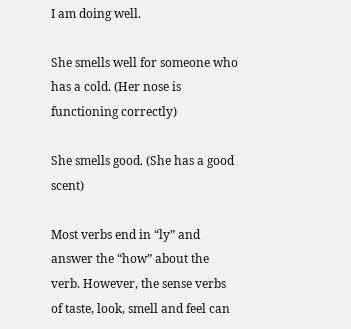I am doing well.

She smells well for someone who has a cold. (Her nose is functioning correctly)

She smells good. (She has a good scent)

Most verbs end in “ly” and answer the “how” about the verb. However, the sense verbs of taste, look, smell and feel can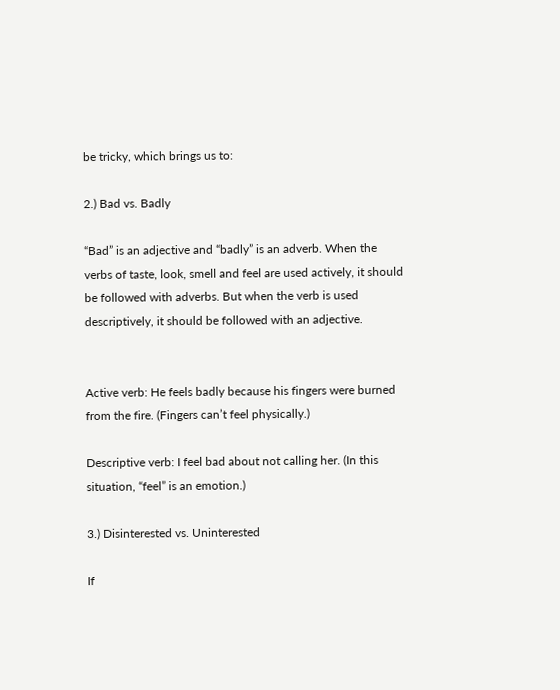be tricky, which brings us to:

2.) Bad vs. Badly

“Bad” is an adjective and “badly” is an adverb. When the verbs of taste, look, smell and feel are used actively, it should be followed with adverbs. But when the verb is used descriptively, it should be followed with an adjective.


Active verb: He feels badly because his fingers were burned from the fire. (Fingers can’t feel physically.)

Descriptive verb: I feel bad about not calling her. (In this situation, “feel” is an emotion.)

3.) Disinterested vs. Uninterested

If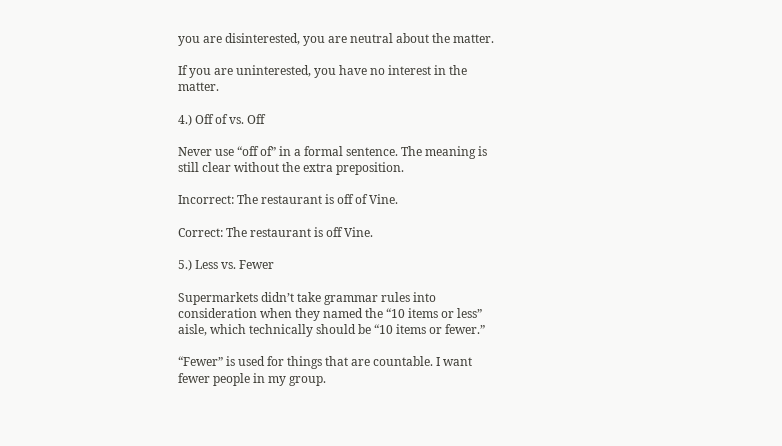you are disinterested, you are neutral about the matter.

If you are uninterested, you have no interest in the matter.

4.) Off of vs. Off

Never use “off of” in a formal sentence. The meaning is still clear without the extra preposition.

Incorrect: The restaurant is off of Vine.

Correct: The restaurant is off Vine.

5.) Less vs. Fewer

Supermarkets didn’t take grammar rules into consideration when they named the “10 items or less” aisle, which technically should be “10 items or fewer.”

“Fewer” is used for things that are countable. I want fewer people in my group.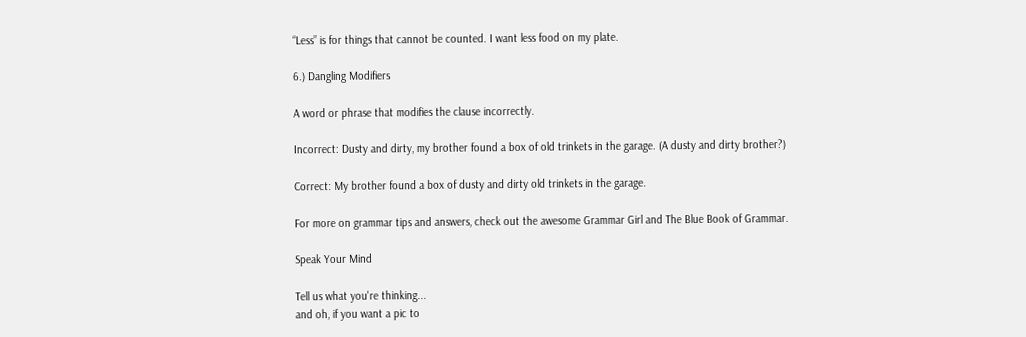“Less” is for things that cannot be counted. I want less food on my plate.

6.) Dangling Modifiers

A word or phrase that modifies the clause incorrectly.

Incorrect: Dusty and dirty, my brother found a box of old trinkets in the garage. (A dusty and dirty brother?)

Correct: My brother found a box of dusty and dirty old trinkets in the garage.

For more on grammar tips and answers, check out the awesome Grammar Girl and The Blue Book of Grammar.

Speak Your Mind

Tell us what you're thinking...
and oh, if you want a pic to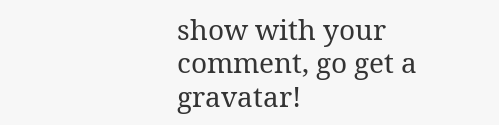show with your comment, go get a gravatar!